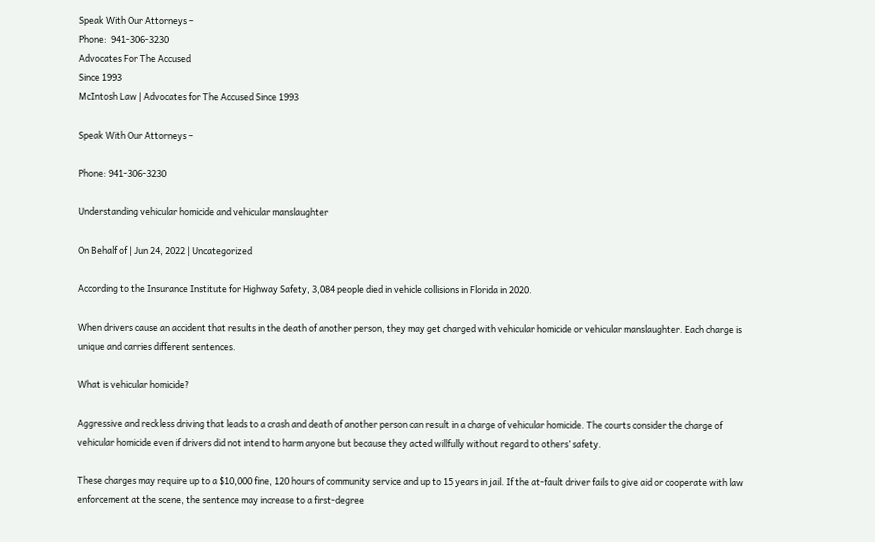Speak With Our Attorneys –
Phone:  941-306-3230
Advocates For The Accused
Since 1993
McIntosh Law | Advocates for The Accused Since 1993

Speak With Our Attorneys –

Phone: 941-306-3230

Understanding vehicular homicide and vehicular manslaughter

On Behalf of | Jun 24, 2022 | Uncategorized

According to the Insurance Institute for Highway Safety, 3,084 people died in vehicle collisions in Florida in 2020.

When drivers cause an accident that results in the death of another person, they may get charged with vehicular homicide or vehicular manslaughter. Each charge is unique and carries different sentences.

What is vehicular homicide?

Aggressive and reckless driving that leads to a crash and death of another person can result in a charge of vehicular homicide. The courts consider the charge of vehicular homicide even if drivers did not intend to harm anyone but because they acted willfully without regard to others’ safety.

These charges may require up to a $10,000 fine, 120 hours of community service and up to 15 years in jail. If the at-fault driver fails to give aid or cooperate with law enforcement at the scene, the sentence may increase to a first-degree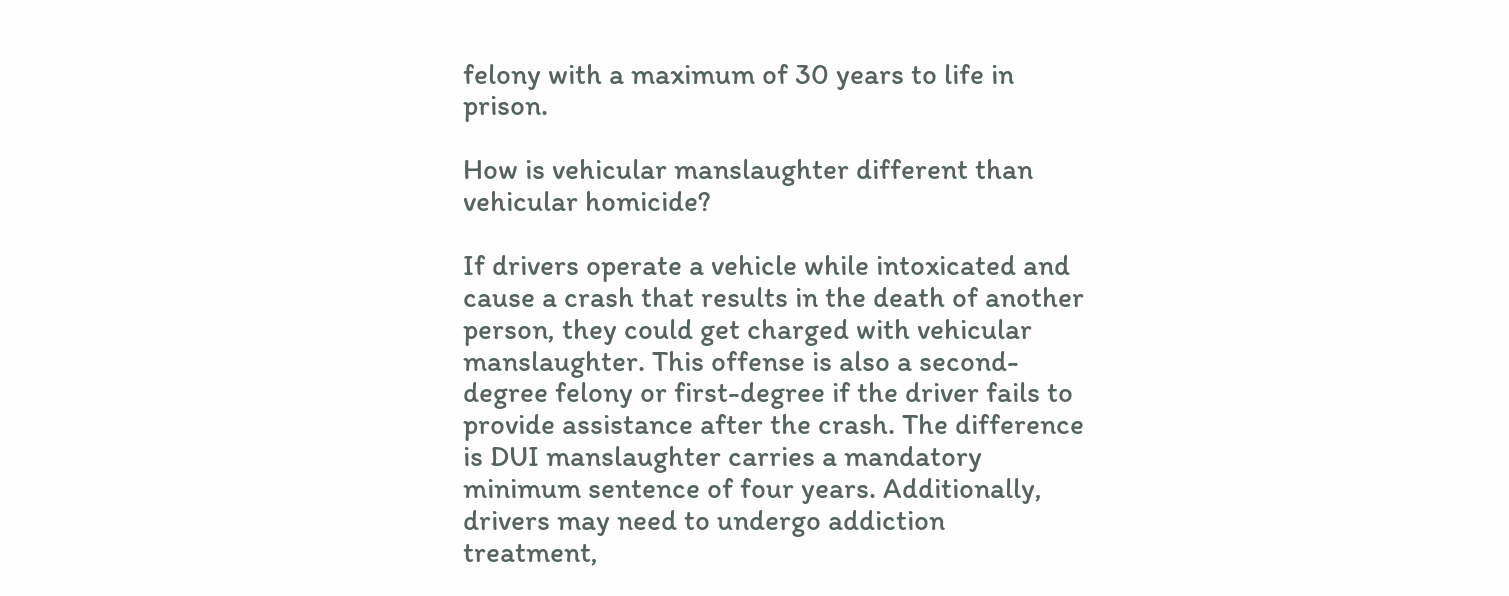felony with a maximum of 30 years to life in prison.

How is vehicular manslaughter different than vehicular homicide?

If drivers operate a vehicle while intoxicated and cause a crash that results in the death of another person, they could get charged with vehicular manslaughter. This offense is also a second-degree felony or first-degree if the driver fails to provide assistance after the crash. The difference is DUI manslaughter carries a mandatory minimum sentence of four years. Additionally, drivers may need to undergo addiction treatment,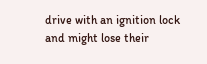drive with an ignition lock and might lose their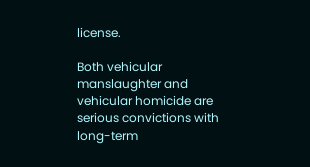license.

Both vehicular manslaughter and vehicular homicide are serious convictions with long-term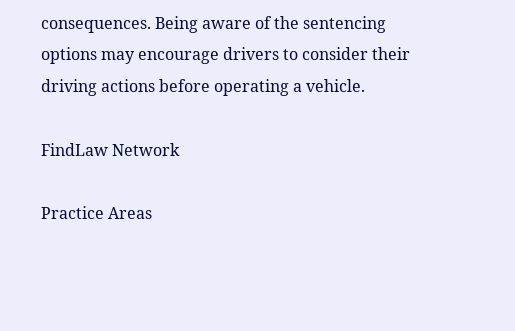consequences. Being aware of the sentencing options may encourage drivers to consider their driving actions before operating a vehicle.

FindLaw Network

Practice Areas